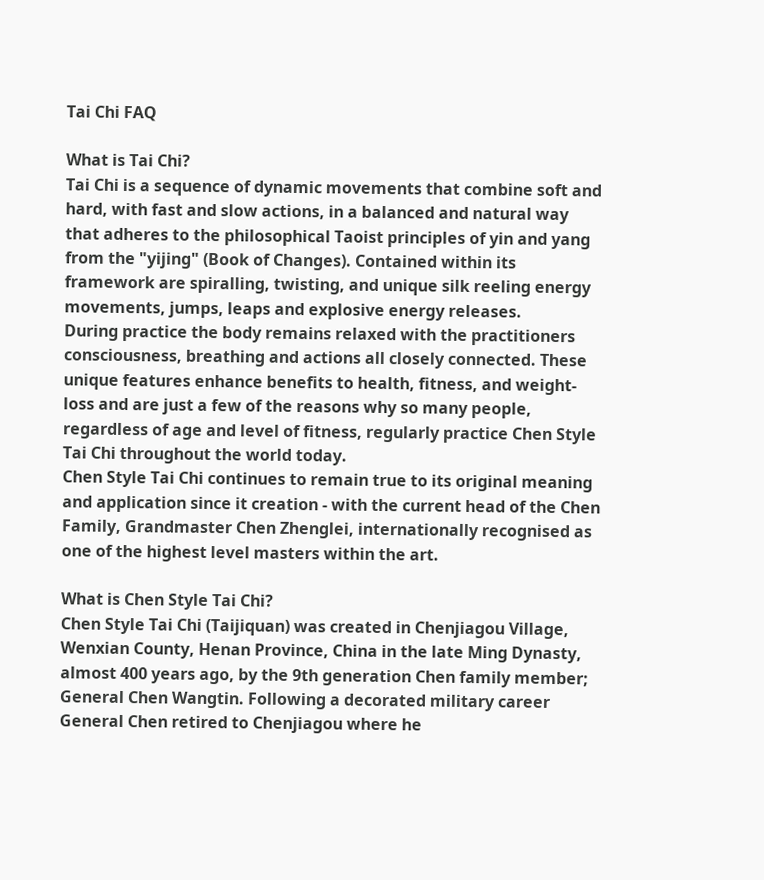Tai Chi FAQ

What is Tai Chi?
Tai Chi is a sequence of dynamic movements that combine soft and hard, with fast and slow actions, in a balanced and natural way that adheres to the philosophical Taoist principles of yin and yang from the "yijing" (Book of Changes). Contained within its framework are spiralling, twisting, and unique silk reeling energy movements, jumps, leaps and explosive energy releases.
During practice the body remains relaxed with the practitioners consciousness, breathing and actions all closely connected. These unique features enhance benefits to health, fitness, and weight-loss and are just a few of the reasons why so many people, regardless of age and level of fitness, regularly practice Chen Style Tai Chi throughout the world today.
Chen Style Tai Chi continues to remain true to its original meaning and application since it creation - with the current head of the Chen Family, Grandmaster Chen Zhenglei, internationally recognised as one of the highest level masters within the art.

What is Chen Style Tai Chi?
Chen Style Tai Chi (Taijiquan) was created in Chenjiagou Village, Wenxian County, Henan Province, China in the late Ming Dynasty, almost 400 years ago, by the 9th generation Chen family member; General Chen Wangtin. Following a decorated military career General Chen retired to Chenjiagou where he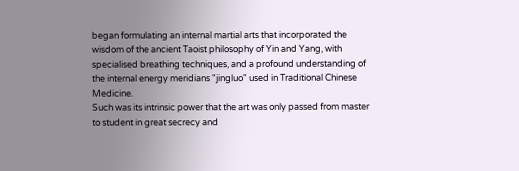began formulating an internal martial arts that incorporated the wisdom of the ancient Taoist philosophy of Yin and Yang, with specialised breathing techniques, and a profound understanding of the internal energy meridians "jingluo" used in Traditional Chinese Medicine.
Such was its intrinsic power that the art was only passed from master to student in great secrecy and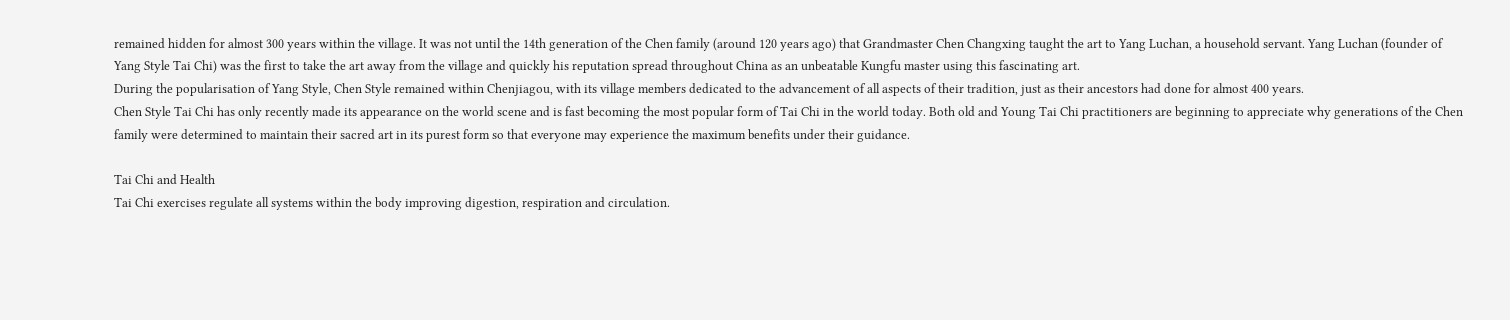remained hidden for almost 300 years within the village. It was not until the 14th generation of the Chen family (around 120 years ago) that Grandmaster Chen Changxing taught the art to Yang Luchan, a household servant. Yang Luchan (founder of Yang Style Tai Chi) was the first to take the art away from the village and quickly his reputation spread throughout China as an unbeatable Kungfu master using this fascinating art.
During the popularisation of Yang Style, Chen Style remained within Chenjiagou, with its village members dedicated to the advancement of all aspects of their tradition, just as their ancestors had done for almost 400 years.
Chen Style Tai Chi has only recently made its appearance on the world scene and is fast becoming the most popular form of Tai Chi in the world today. Both old and Young Tai Chi practitioners are beginning to appreciate why generations of the Chen family were determined to maintain their sacred art in its purest form so that everyone may experience the maximum benefits under their guidance.

Tai Chi and Health
Tai Chi exercises regulate all systems within the body improving digestion, respiration and circulation.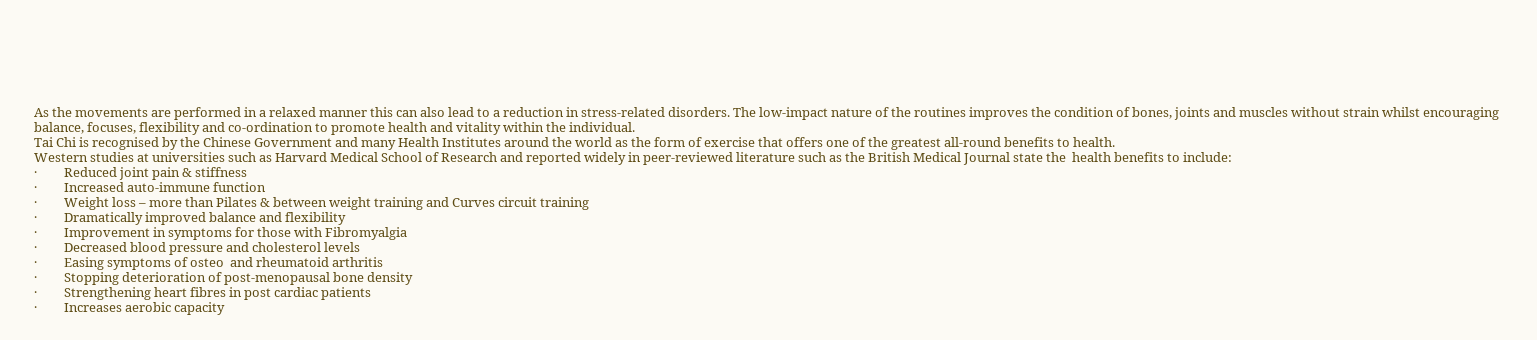As the movements are performed in a relaxed manner this can also lead to a reduction in stress-related disorders. The low-impact nature of the routines improves the condition of bones, joints and muscles without strain whilst encouraging balance, focuses, flexibility and co-ordination to promote health and vitality within the individual.
Tai Chi is recognised by the Chinese Government and many Health Institutes around the world as the form of exercise that offers one of the greatest all-round benefits to health.
Western studies at universities such as Harvard Medical School of Research and reported widely in peer-reviewed literature such as the British Medical Journal state the  health benefits to include:
·         Reduced joint pain & stiffness
·         Increased auto-immune function
·         Weight loss – more than Pilates & between weight training and Curves circuit training
·         Dramatically improved balance and flexibility
·         Improvement in symptoms for those with Fibromyalgia
·         Decreased blood pressure and cholesterol levels
·         Easing symptoms of osteo  and rheumatoid arthritis
·         Stopping deterioration of post-menopausal bone density
·         Strengthening heart fibres in post cardiac patients
·         Increases aerobic capacity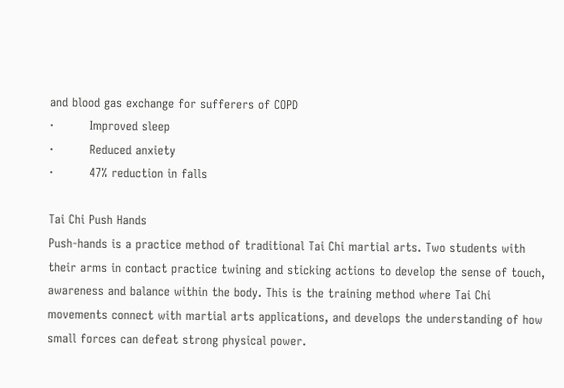and blood gas exchange for sufferers of COPD
·         Improved sleep
·         Reduced anxiety
·         47% reduction in falls

Tai Chi Push Hands
Push-hands is a practice method of traditional Tai Chi martial arts. Two students with their arms in contact practice twining and sticking actions to develop the sense of touch, awareness and balance within the body. This is the training method where Tai Chi movements connect with martial arts applications, and develops the understanding of how small forces can defeat strong physical power.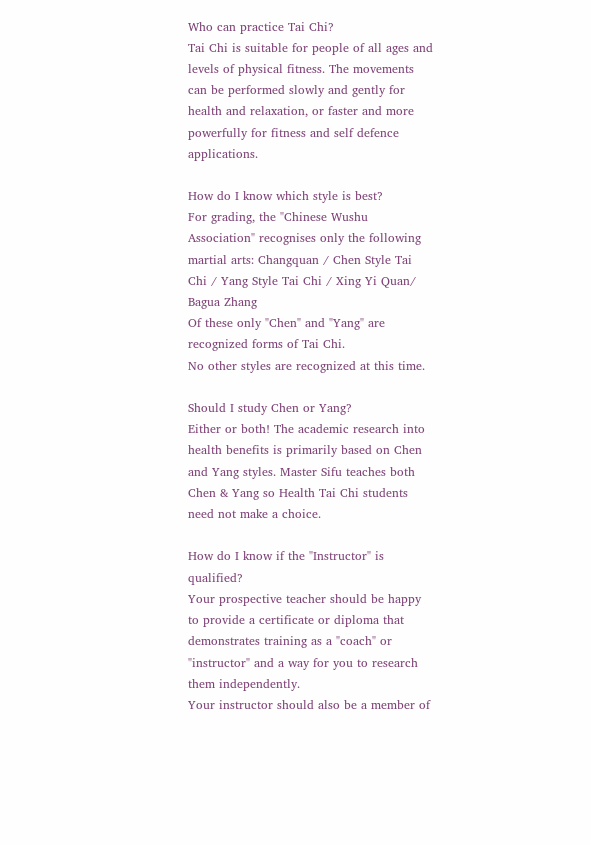Who can practice Tai Chi?
Tai Chi is suitable for people of all ages and levels of physical fitness. The movements can be performed slowly and gently for health and relaxation, or faster and more powerfully for fitness and self defence applications.

How do I know which style is best?
For grading, the "Chinese Wushu Association" recognises only the following martial arts: Changquan / Chen Style Tai Chi / Yang Style Tai Chi / Xing Yi Quan/ Bagua Zhang
Of these only "Chen" and "Yang" are recognized forms of Tai Chi.
No other styles are recognized at this time.

Should I study Chen or Yang?
Either or both! The academic research into health benefits is primarily based on Chen and Yang styles. Master Sifu teaches both Chen & Yang so Health Tai Chi students need not make a choice.

How do I know if the "Instructor" is qualified?
Your prospective teacher should be happy to provide a certificate or diploma that demonstrates training as a "coach" or "instructor" and a way for you to research them independently.
Your instructor should also be a member of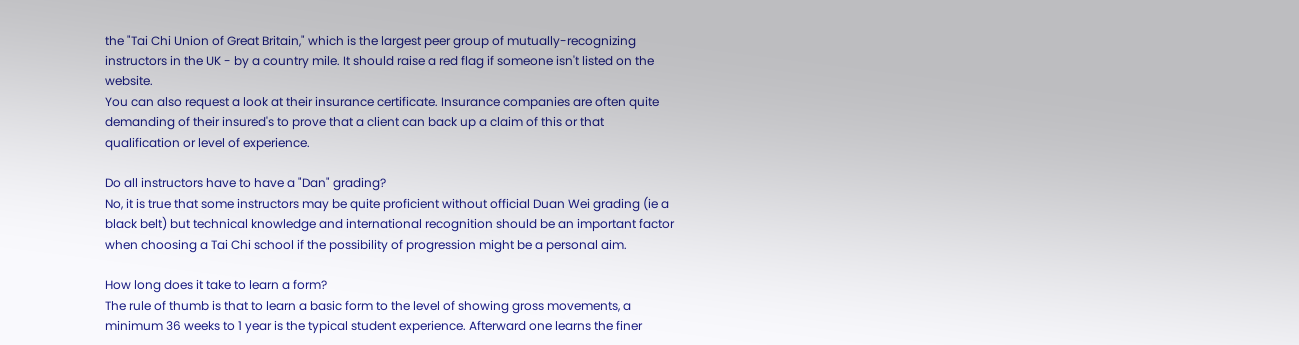the "Tai Chi Union of Great Britain," which is the largest peer group of mutually-recognizing instructors in the UK - by a country mile. It should raise a red flag if someone isn't listed on the website.
You can also request a look at their insurance certificate. Insurance companies are often quite demanding of their insured's to prove that a client can back up a claim of this or that qualification or level of experience.

Do all instructors have to have a "Dan" grading?
No, it is true that some instructors may be quite proficient without official Duan Wei grading (ie a black belt) but technical knowledge and international recognition should be an important factor when choosing a Tai Chi school if the possibility of progression might be a personal aim.

How long does it take to learn a form?
The rule of thumb is that to learn a basic form to the level of showing gross movements, a minimum 36 weeks to 1 year is the typical student experience. Afterward one learns the finer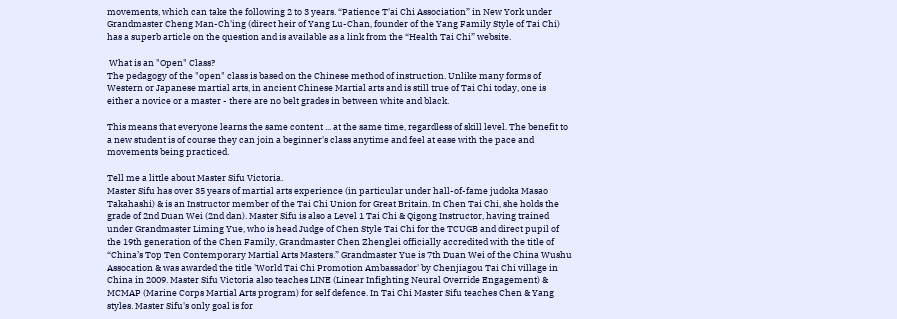movements, which can take the following 2 to 3 years. “Patience T'ai Chi Association” in New York under Grandmaster Cheng Man-Ch'ing (direct heir of Yang Lu-Chan, founder of the Yang Family Style of Tai Chi) has a superb article on the question and is available as a link from the “Health Tai Chi” website.

 What is an "Open" Class?
The pedagogy of the "open" class is based on the Chinese method of instruction. Unlike many forms of Western or Japanese martial arts, in ancient Chinese Martial arts and is still true of Tai Chi today, one is either a novice or a master - there are no belt grades in between white and black.

This means that everyone learns the same content ... at the same time, regardless of skill level. The benefit to a new student is of course they can join a beginner's class anytime and feel at ease with the pace and movements being practiced.

Tell me a little about Master Sifu Victoria.
Master Sifu has over 35 years of martial arts experience (in particular under hall-of-fame judoka Masao Takahashi) & is an Instructor member of the Tai Chi Union for Great Britain. In Chen Tai Chi, she holds the grade of 2nd Duan Wei (2nd dan). Master Sifu is also a Level 1 Tai Chi & Qigong Instructor, having trained under Grandmaster Liming Yue, who is head Judge of Chen Style Tai Chi for the TCUGB and direct pupil of the 19th generation of the Chen Family, Grandmaster Chen Zhenglei officially accredited with the title of “China’s Top Ten Contemporary Martial Arts Masters.” Grandmaster Yue is 7th Duan Wei of the China Wushu Assocation & was awarded the title 'World Tai Chi Promotion Ambassador' by Chenjiagou Tai Chi village in China in 2009. Master Sifu Victoria also teaches LINE (Linear Infighting Neural Override Engagement) & MCMAP (Marine Corps Martial Arts program) for self defence. In Tai Chi Master Sifu teaches Chen & Yang styles. Master Sifu's only goal is for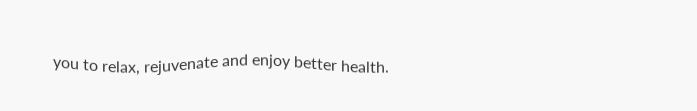you to relax, rejuvenate and enjoy better health.